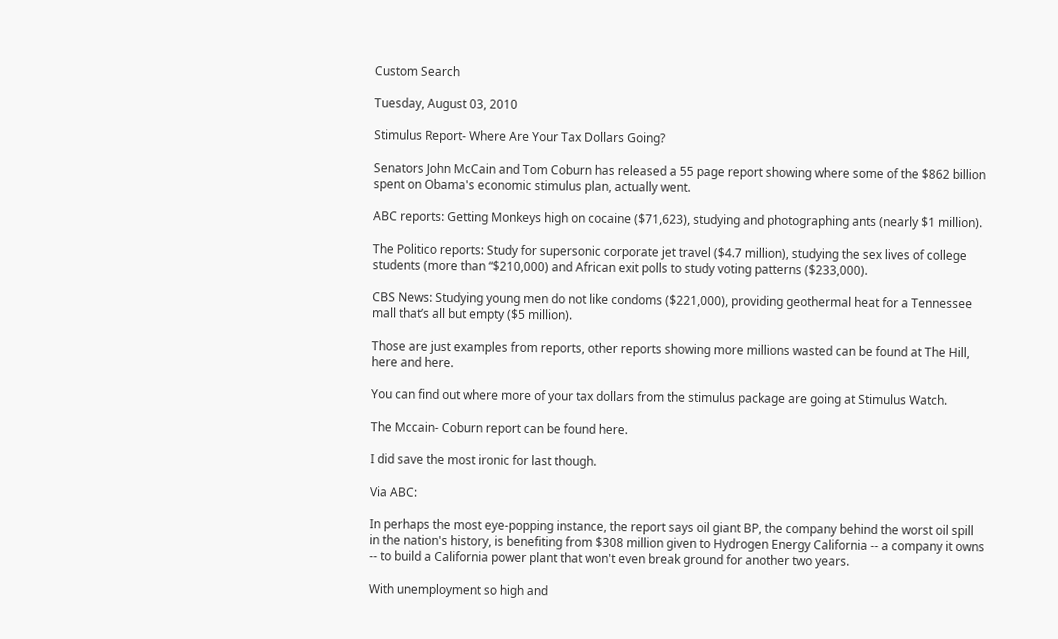Custom Search

Tuesday, August 03, 2010

Stimulus Report- Where Are Your Tax Dollars Going?

Senators John McCain and Tom Coburn has released a 55 page report showing where some of the $862 billion spent on Obama's economic stimulus plan, actually went.

ABC reports: Getting Monkeys high on cocaine ($71,623), studying and photographing ants (nearly $1 million).

The Politico reports: Study for supersonic corporate jet travel ($4.7 million), studying the sex lives of college students (more than “$210,000) and African exit polls to study voting patterns ($233,000).

CBS News: Studying young men do not like condoms ($221,000), providing geothermal heat for a Tennessee mall that’s all but empty ($5 million).

Those are just examples from reports, other reports showing more millions wasted can be found at The Hill, here and here.

You can find out where more of your tax dollars from the stimulus package are going at Stimulus Watch.

The Mccain- Coburn report can be found here.

I did save the most ironic for last though.

Via ABC:

In perhaps the most eye-popping instance, the report says oil giant BP, the company behind the worst oil spill in the nation's history, is benefiting from $308 million given to Hydrogen Energy California -- a company it owns -- to build a California power plant that won't even break ground for another two years.

With unemployment so high and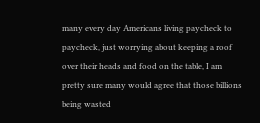many every day Americans living paycheck to paycheck, just worrying about keeping a roof over their heads and food on the table, I am pretty sure many would agree that those billions being wasted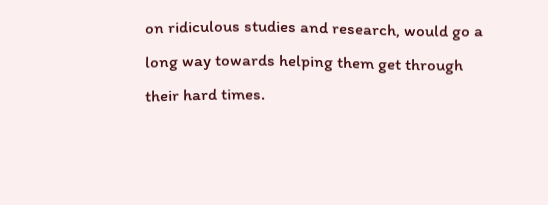on ridiculous studies and research, would go a long way towards helping them get through their hard times.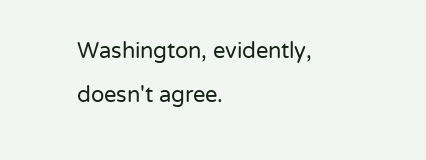Washington, evidently, doesn't agree.